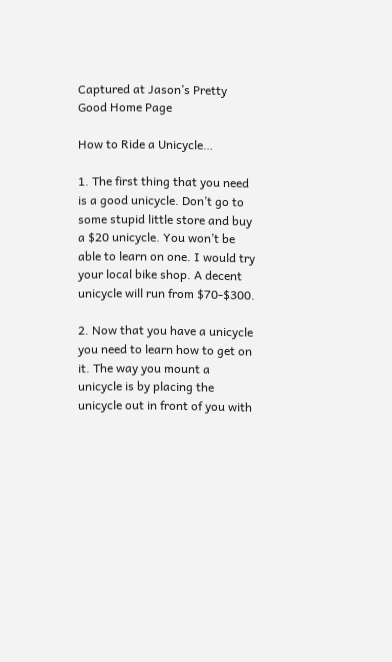Captured at Jason’s Pretty Good Home Page

How to Ride a Unicycle…

1. The first thing that you need is a good unicycle. Don’t go to some stupid little store and buy a $20 unicycle. You won’t be able to learn on one. I would try your local bike shop. A decent unicycle will run from $70-$300.

2. Now that you have a unicycle you need to learn how to get on it. The way you mount a unicycle is by placing the unicycle out in front of you with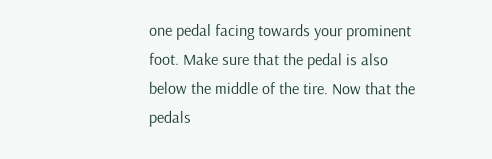one pedal facing towards your prominent foot. Make sure that the pedal is also below the middle of the tire. Now that the pedals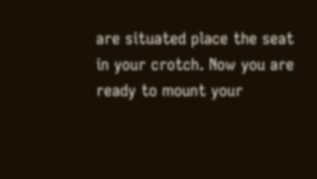are situated place the seat in your crotch. Now you are ready to mount your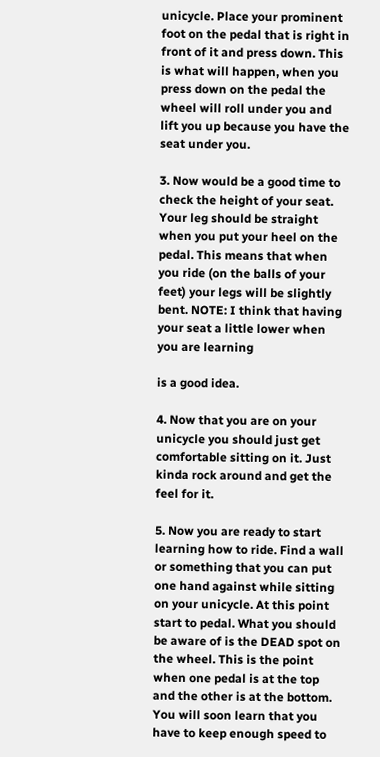unicycle. Place your prominent foot on the pedal that is right in front of it and press down. This is what will happen, when you press down on the pedal the wheel will roll under you and lift you up because you have the seat under you.

3. Now would be a good time to check the height of your seat. Your leg should be straight when you put your heel on the pedal. This means that when you ride (on the balls of your feet) your legs will be slightly bent. NOTE: I think that having your seat a little lower when you are learning

is a good idea.

4. Now that you are on your unicycle you should just get comfortable sitting on it. Just kinda rock around and get the feel for it.

5. Now you are ready to start learning how to ride. Find a wall or something that you can put one hand against while sitting on your unicycle. At this point start to pedal. What you should be aware of is the DEAD spot on the wheel. This is the point when one pedal is at the top and the other is at the bottom. You will soon learn that you have to keep enough speed to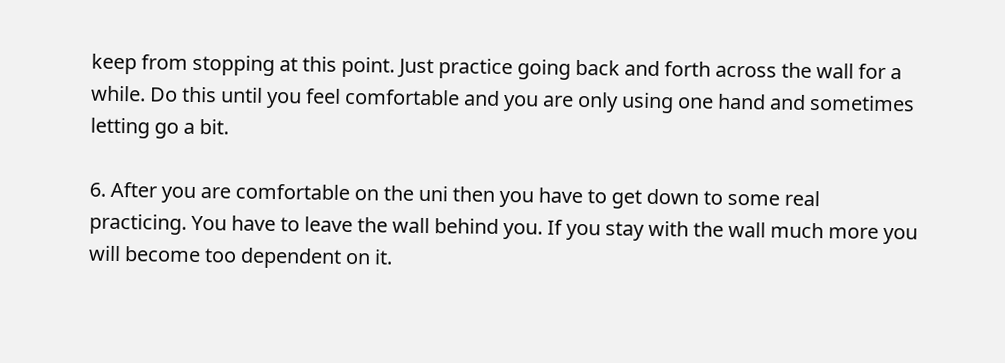keep from stopping at this point. Just practice going back and forth across the wall for a while. Do this until you feel comfortable and you are only using one hand and sometimes letting go a bit.

6. After you are comfortable on the uni then you have to get down to some real practicing. You have to leave the wall behind you. If you stay with the wall much more you will become too dependent on it.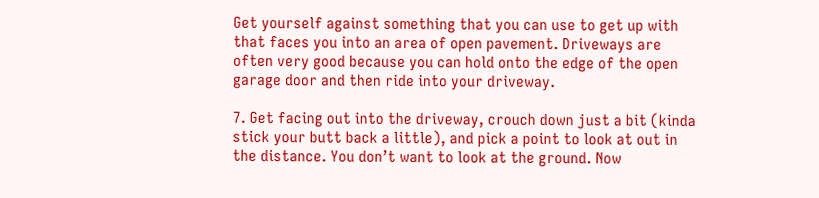Get yourself against something that you can use to get up with that faces you into an area of open pavement. Driveways are often very good because you can hold onto the edge of the open garage door and then ride into your driveway.

7. Get facing out into the driveway, crouch down just a bit (kinda stick your butt back a little), and pick a point to look at out in the distance. You don’t want to look at the ground. Now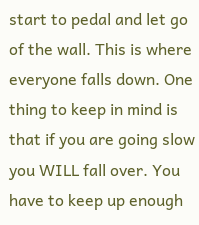start to pedal and let go of the wall. This is where everyone falls down. One thing to keep in mind is that if you are going slow you WILL fall over. You have to keep up enough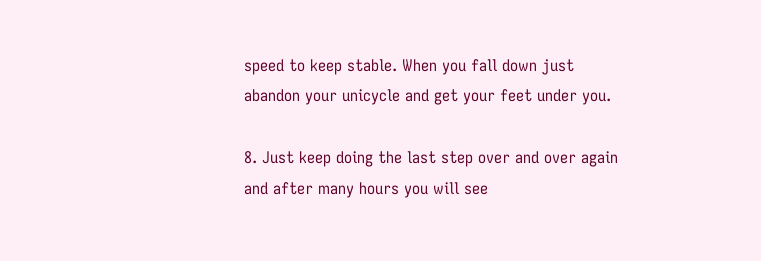speed to keep stable. When you fall down just abandon your unicycle and get your feet under you.

8. Just keep doing the last step over and over again and after many hours you will see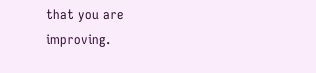that you are improving.